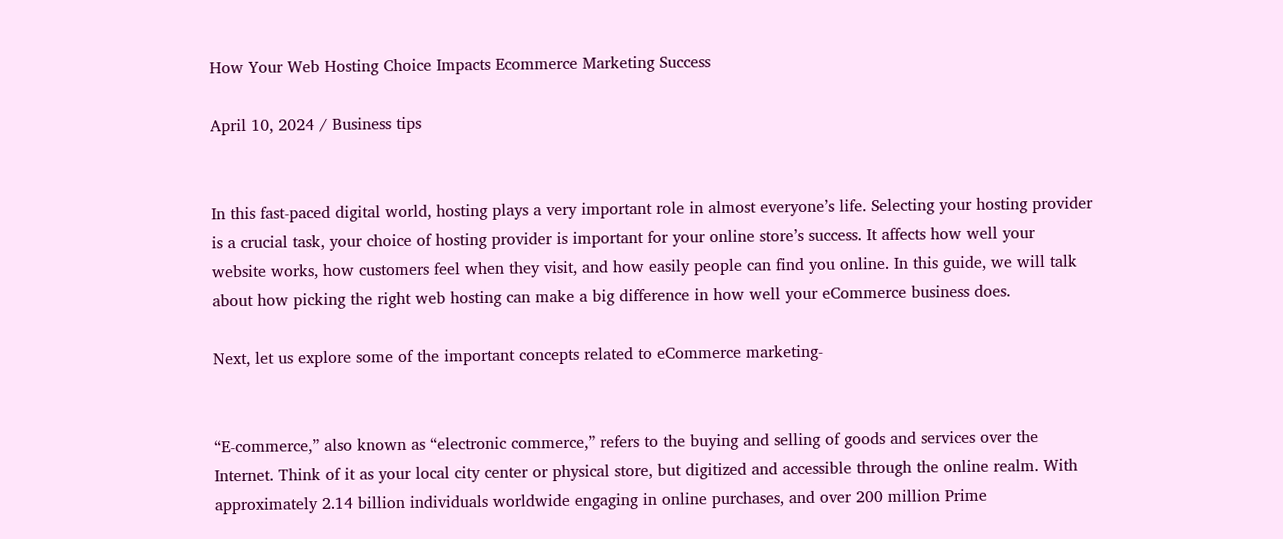How Your Web Hosting Choice Impacts Ecommerce Marketing Success

April 10, 2024 / Business tips


In this fast-paced digital world, hosting plays a very important role in almost everyone’s life. Selecting your hosting provider is a crucial task, your choice of hosting provider is important for your online store’s success. It affects how well your website works, how customers feel when they visit, and how easily people can find you online. In this guide, we will talk about how picking the right web hosting can make a big difference in how well your eCommerce business does.

Next, let us explore some of the important concepts related to eCommerce marketing-


“E-commerce,” also known as “electronic commerce,” refers to the buying and selling of goods and services over the Internet. Think of it as your local city center or physical store, but digitized and accessible through the online realm. With approximately 2.14 billion individuals worldwide engaging in online purchases, and over 200 million Prime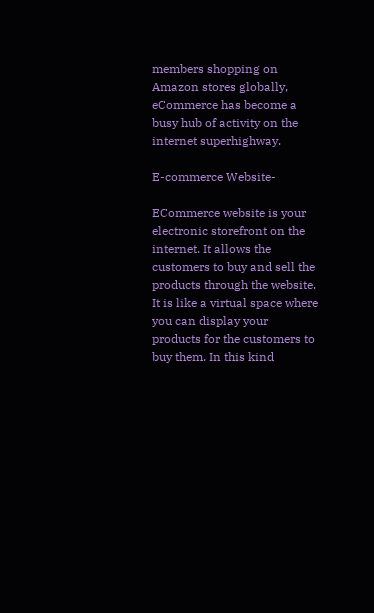members shopping on Amazon stores globally, eCommerce has become a busy hub of activity on the internet superhighway.

E-commerce Website-

ECommerce website is your electronic storefront on the internet. It allows the customers to buy and sell the products through the website. It is like a virtual space where you can display your products for the customers to buy them. In this kind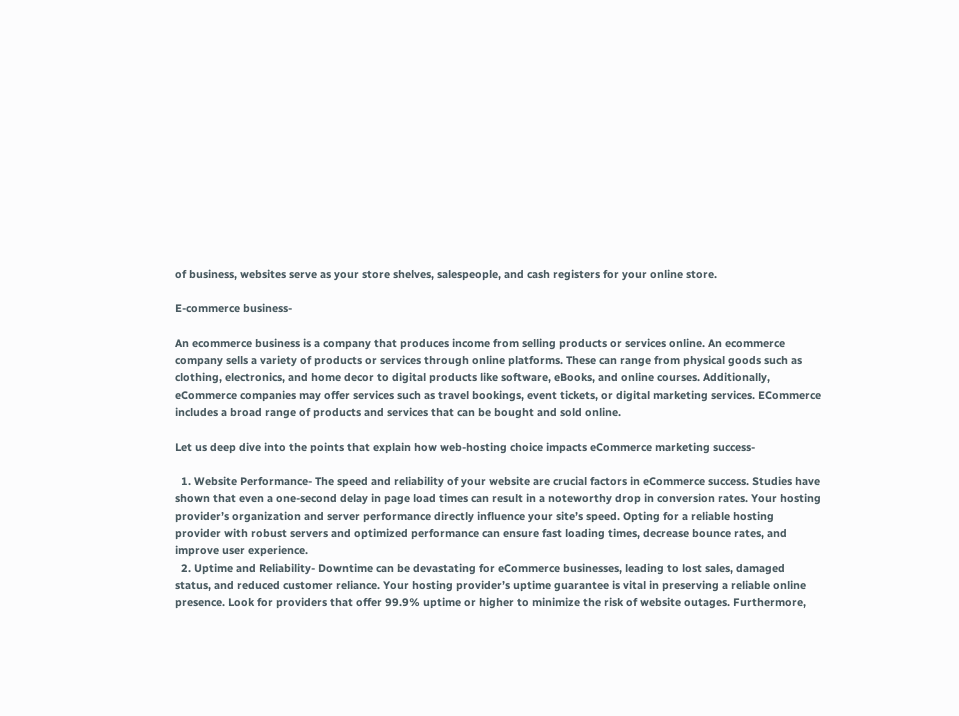of business, websites serve as your store shelves, salespeople, and cash registers for your online store.

E-commerce business-

An ecommerce business is a company that produces income from selling products or services online. An ecommerce company sells a variety of products or services through online platforms. These can range from physical goods such as clothing, electronics, and home decor to digital products like software, eBooks, and online courses. Additionally, eCommerce companies may offer services such as travel bookings, event tickets, or digital marketing services. ECommerce includes a broad range of products and services that can be bought and sold online.

Let us deep dive into the points that explain how web-hosting choice impacts eCommerce marketing success-

  1. Website Performance- The speed and reliability of your website are crucial factors in eCommerce success. Studies have shown that even a one-second delay in page load times can result in a noteworthy drop in conversion rates. Your hosting provider’s organization and server performance directly influence your site’s speed. Opting for a reliable hosting provider with robust servers and optimized performance can ensure fast loading times, decrease bounce rates, and improve user experience.
  2. Uptime and Reliability- Downtime can be devastating for eCommerce businesses, leading to lost sales, damaged status, and reduced customer reliance. Your hosting provider’s uptime guarantee is vital in preserving a reliable online presence. Look for providers that offer 99.9% uptime or higher to minimize the risk of website outages. Furthermore,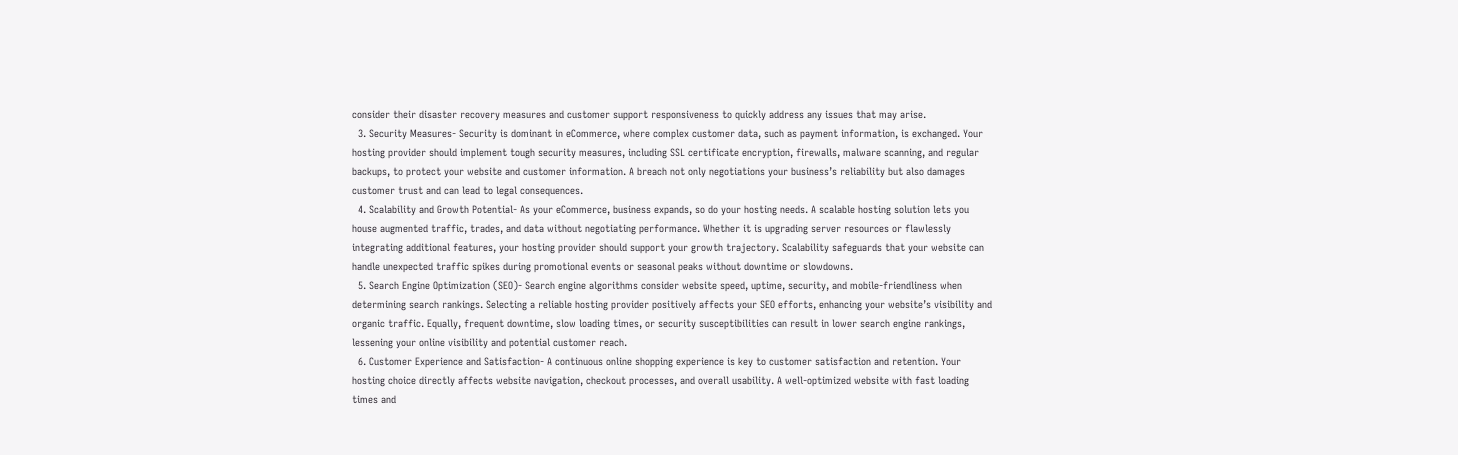consider their disaster recovery measures and customer support responsiveness to quickly address any issues that may arise.
  3. Security Measures- Security is dominant in eCommerce, where complex customer data, such as payment information, is exchanged. Your hosting provider should implement tough security measures, including SSL certificate encryption, firewalls, malware scanning, and regular backups, to protect your website and customer information. A breach not only negotiations your business’s reliability but also damages customer trust and can lead to legal consequences.
  4. Scalability and Growth Potential- As your eCommerce, business expands, so do your hosting needs. A scalable hosting solution lets you house augmented traffic, trades, and data without negotiating performance. Whether it is upgrading server resources or flawlessly integrating additional features, your hosting provider should support your growth trajectory. Scalability safeguards that your website can handle unexpected traffic spikes during promotional events or seasonal peaks without downtime or slowdowns.
  5. Search Engine Optimization (SEO)- Search engine algorithms consider website speed, uptime, security, and mobile-friendliness when determining search rankings. Selecting a reliable hosting provider positively affects your SEO efforts, enhancing your website’s visibility and organic traffic. Equally, frequent downtime, slow loading times, or security susceptibilities can result in lower search engine rankings, lessening your online visibility and potential customer reach.
  6. Customer Experience and Satisfaction- A continuous online shopping experience is key to customer satisfaction and retention. Your hosting choice directly affects website navigation, checkout processes, and overall usability. A well-optimized website with fast loading times and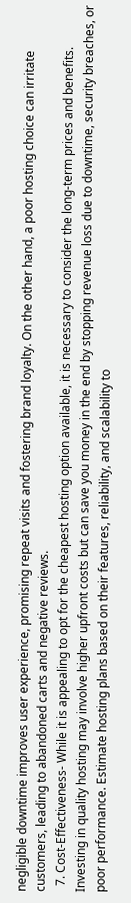negligible downtime improves user experience, promising repeat visits and fostering brand loyalty. On the other hand, a poor hosting choice can irritate customers, leading to abandoned carts and negative reviews.
  7. Cost-Effectiveness- While it is appealing to opt for the cheapest hosting option available, it is necessary to consider the long-term prices and benefits. Investing in quality hosting may involve higher upfront costs but can save you money in the end by stopping revenue loss due to downtime, security breaches, or poor performance. Estimate hosting plans based on their features, reliability, and scalability to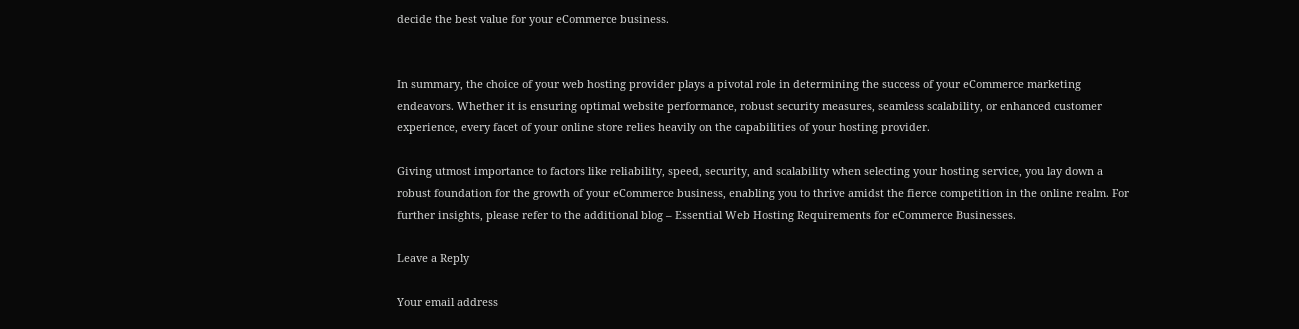decide the best value for your eCommerce business.


In summary, the choice of your web hosting provider plays a pivotal role in determining the success of your eCommerce marketing endeavors. Whether it is ensuring optimal website performance, robust security measures, seamless scalability, or enhanced customer experience, every facet of your online store relies heavily on the capabilities of your hosting provider.

Giving utmost importance to factors like reliability, speed, security, and scalability when selecting your hosting service, you lay down a robust foundation for the growth of your eCommerce business, enabling you to thrive amidst the fierce competition in the online realm. For further insights, please refer to the additional blog – Essential Web Hosting Requirements for eCommerce Businesses.

Leave a Reply

Your email address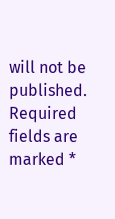will not be published. Required fields are marked *